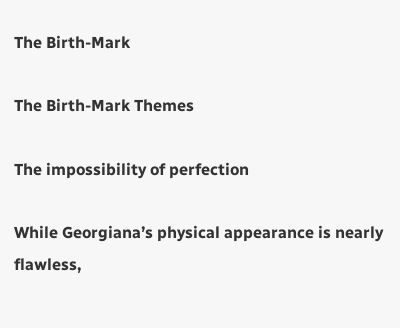The Birth-Mark

The Birth-Mark Themes

The impossibility of perfection

While Georgiana’s physical appearance is nearly flawless,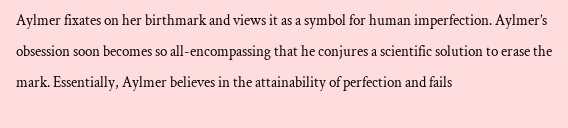Aylmer fixates on her birthmark and views it as a symbol for human imperfection. Aylmer’s obsession soon becomes so all-encompassing that he conjures a scientific solution to erase the mark. Essentially, Aylmer believes in the attainability of perfection and fails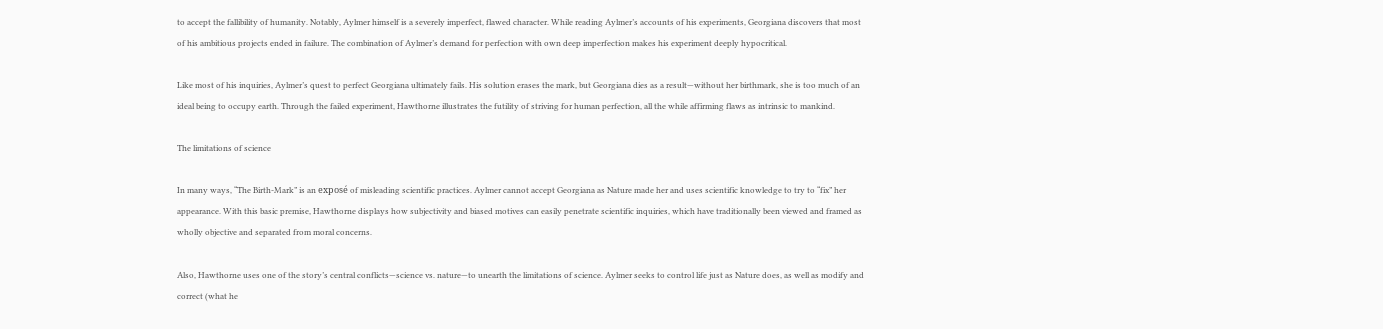to accept the fallibility of humanity. Notably, Aylmer himself is a severely imperfect, flawed character. While reading Aylmer’s accounts of his experiments, Georgiana discovers that most of his ambitious projects ended in failure. The combination of Aylmer’s demand for perfection with own deep imperfection makes his experiment deeply hypocritical.

Like most of his inquiries, Aylmer’s quest to perfect Georgiana ultimately fails. His solution erases the mark, but Georgiana dies as a result—without her birthmark, she is too much of an ideal being to occupy earth. Through the failed experiment, Hawthorne illustrates the futility of striving for human perfection, all the while affirming flaws as intrinsic to mankind.

The limitations of science

In many ways, “The Birth-Mark” is an exposé of misleading scientific practices. Aylmer cannot accept Georgiana as Nature made her and uses scientific knowledge to try to “fix” her appearance. With this basic premise, Hawthorne displays how subjectivity and biased motives can easily penetrate scientific inquiries, which have traditionally been viewed and framed as wholly objective and separated from moral concerns.

Also, Hawthorne uses one of the story’s central conflicts—science vs. nature—to unearth the limitations of science. Aylmer seeks to control life just as Nature does, as well as modify and correct (what he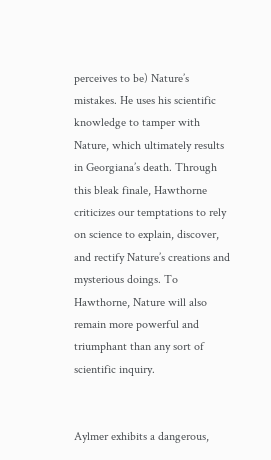perceives to be) Nature’s mistakes. He uses his scientific knowledge to tamper with Nature, which ultimately results in Georgiana’s death. Through this bleak finale, Hawthorne criticizes our temptations to rely on science to explain, discover, and rectify Nature’s creations and mysterious doings. To Hawthorne, Nature will also remain more powerful and triumphant than any sort of scientific inquiry.


Aylmer exhibits a dangerous,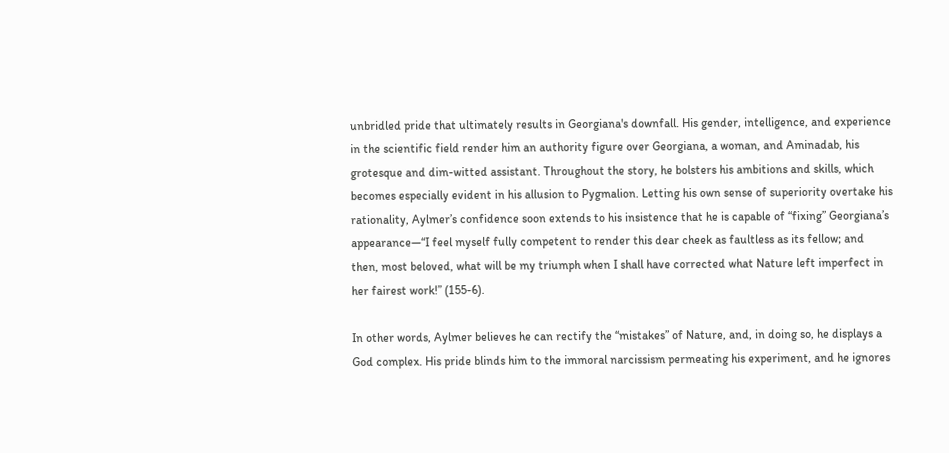unbridled pride that ultimately results in Georgiana's downfall. His gender, intelligence, and experience in the scientific field render him an authority figure over Georgiana, a woman, and Aminadab, his grotesque and dim-witted assistant. Throughout the story, he bolsters his ambitions and skills, which becomes especially evident in his allusion to Pygmalion. Letting his own sense of superiority overtake his rationality, Aylmer’s confidence soon extends to his insistence that he is capable of “fixing” Georgiana’s appearance—“I feel myself fully competent to render this dear cheek as faultless as its fellow; and then, most beloved, what will be my triumph when I shall have corrected what Nature left imperfect in her fairest work!” (155-6).

In other words, Aylmer believes he can rectify the “mistakes” of Nature, and, in doing so, he displays a God complex. His pride blinds him to the immoral narcissism permeating his experiment, and he ignores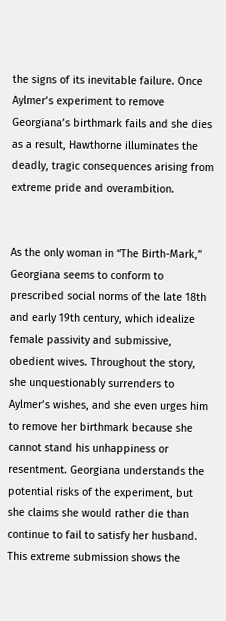the signs of its inevitable failure. Once Aylmer’s experiment to remove Georgiana’s birthmark fails and she dies as a result, Hawthorne illuminates the deadly, tragic consequences arising from extreme pride and overambition.


As the only woman in “The Birth-Mark,” Georgiana seems to conform to prescribed social norms of the late 18th and early 19th century, which idealize female passivity and submissive, obedient wives. Throughout the story, she unquestionably surrenders to Aylmer’s wishes, and she even urges him to remove her birthmark because she cannot stand his unhappiness or resentment. Georgiana understands the potential risks of the experiment, but she claims she would rather die than continue to fail to satisfy her husband. This extreme submission shows the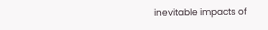inevitable impacts of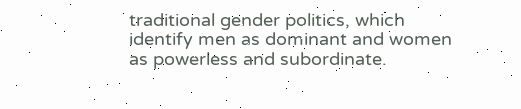traditional gender politics, which identify men as dominant and women as powerless and subordinate.